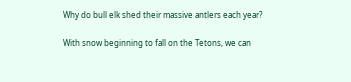Why do bull elk shed their massive antlers each year?

With snow beginning to fall on the Tetons, we can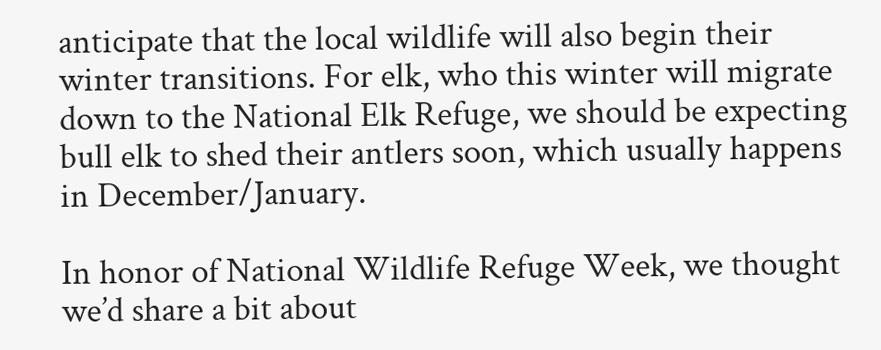anticipate that the local wildlife will also begin their winter transitions. For elk, who this winter will migrate down to the National Elk Refuge, we should be expecting bull elk to shed their antlers soon, which usually happens in December/January.

In honor of National Wildlife Refuge Week, we thought we’d share a bit about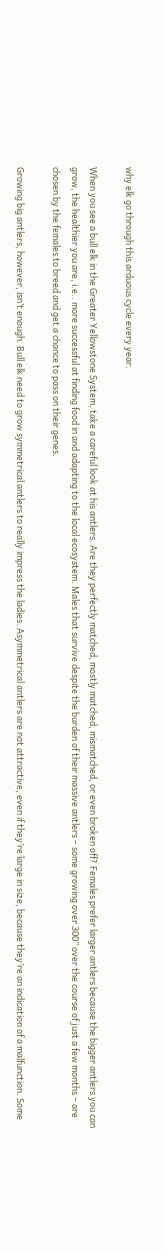why elk go through this arduous cycle every year.

When you see a bull elk in the Greater Yellowstone System, take a careful look at his antlers. Are they perfectly matched, mostly matched, mismatched, or even broken off? Females prefer larger antlers because the bigger antlers you can grow, the healthier you are, i.e.. more successful at finding food in and adapting to the local ecosystem. Males that survive despite the burden of their massive antlers – some growing over 300” over the course of just a few months – are chosen by the females to breed and get a chance to pass on their genes.

Growing big antlers, however, isn’t enough. Bull elk need to grow symmetrical antlers to really impress the ladies. Asymmetrical antlers are not attractive, even if they’re large in size, because they’re an indication of a malfunction. Some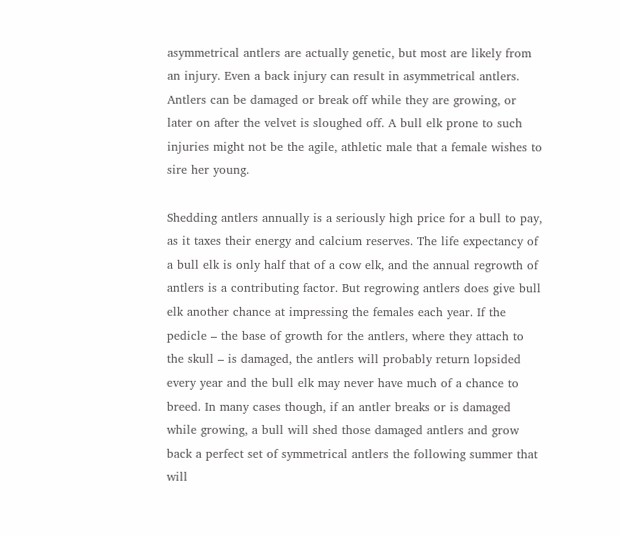asymmetrical antlers are actually genetic, but most are likely from an injury. Even a back injury can result in asymmetrical antlers. Antlers can be damaged or break off while they are growing, or later on after the velvet is sloughed off. A bull elk prone to such injuries might not be the agile, athletic male that a female wishes to sire her young.

Shedding antlers annually is a seriously high price for a bull to pay, as it taxes their energy and calcium reserves. The life expectancy of a bull elk is only half that of a cow elk, and the annual regrowth of antlers is a contributing factor. But regrowing antlers does give bull elk another chance at impressing the females each year. If the pedicle – the base of growth for the antlers, where they attach to the skull – is damaged, the antlers will probably return lopsided every year and the bull elk may never have much of a chance to breed. In many cases though, if an antler breaks or is damaged while growing, a bull will shed those damaged antlers and grow back a perfect set of symmetrical antlers the following summer that will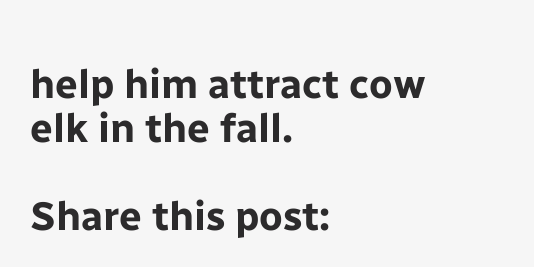help him attract cow elk in the fall.

Share this post: